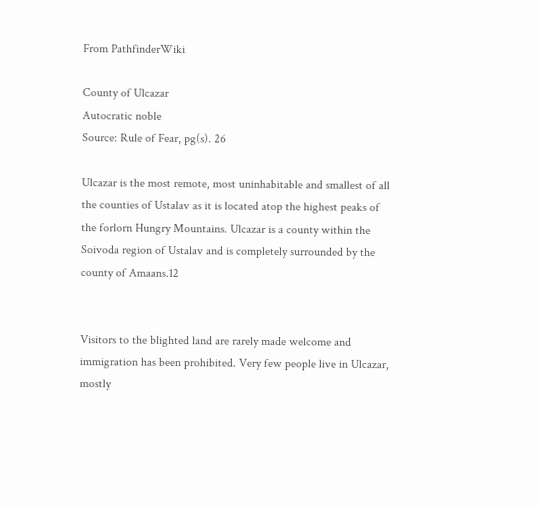From PathfinderWiki

County of Ulcazar
Autocratic noble
Source: Rule of Fear, pg(s). 26

Ulcazar is the most remote, most uninhabitable and smallest of all the counties of Ustalav as it is located atop the highest peaks of the forlorn Hungry Mountains. Ulcazar is a county within the Soivoda region of Ustalav and is completely surrounded by the county of Amaans.12


Visitors to the blighted land are rarely made welcome and immigration has been prohibited. Very few people live in Ulcazar, mostly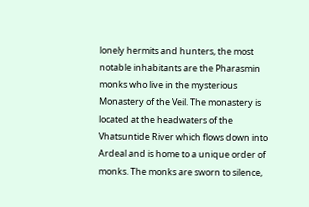lonely hermits and hunters, the most notable inhabitants are the Pharasmin monks who live in the mysterious Monastery of the Veil. The monastery is located at the headwaters of the Vhatsuntide River which flows down into Ardeal and is home to a unique order of monks. The monks are sworn to silence,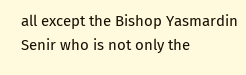all except the Bishop Yasmardin Senir who is not only the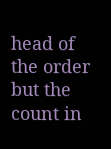head of the order but the count in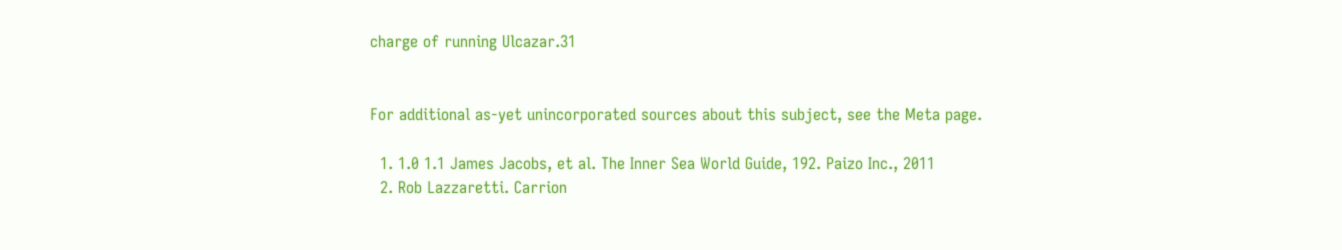charge of running Ulcazar.31


For additional as-yet unincorporated sources about this subject, see the Meta page.

  1. 1.0 1.1 James Jacobs, et al. The Inner Sea World Guide, 192. Paizo Inc., 2011
  2. Rob Lazzaretti. Carrion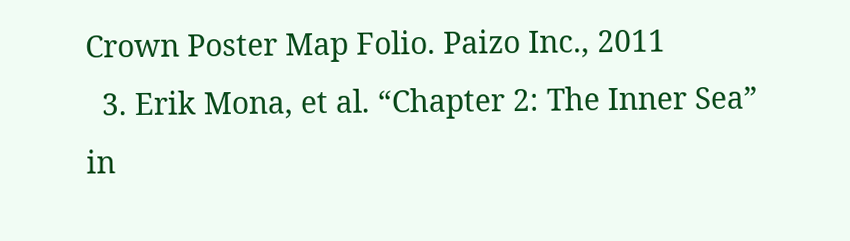Crown Poster Map Folio. Paizo Inc., 2011
  3. Erik Mona, et al. “Chapter 2: The Inner Sea” in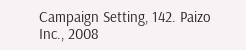Campaign Setting, 142. Paizo Inc., 2008